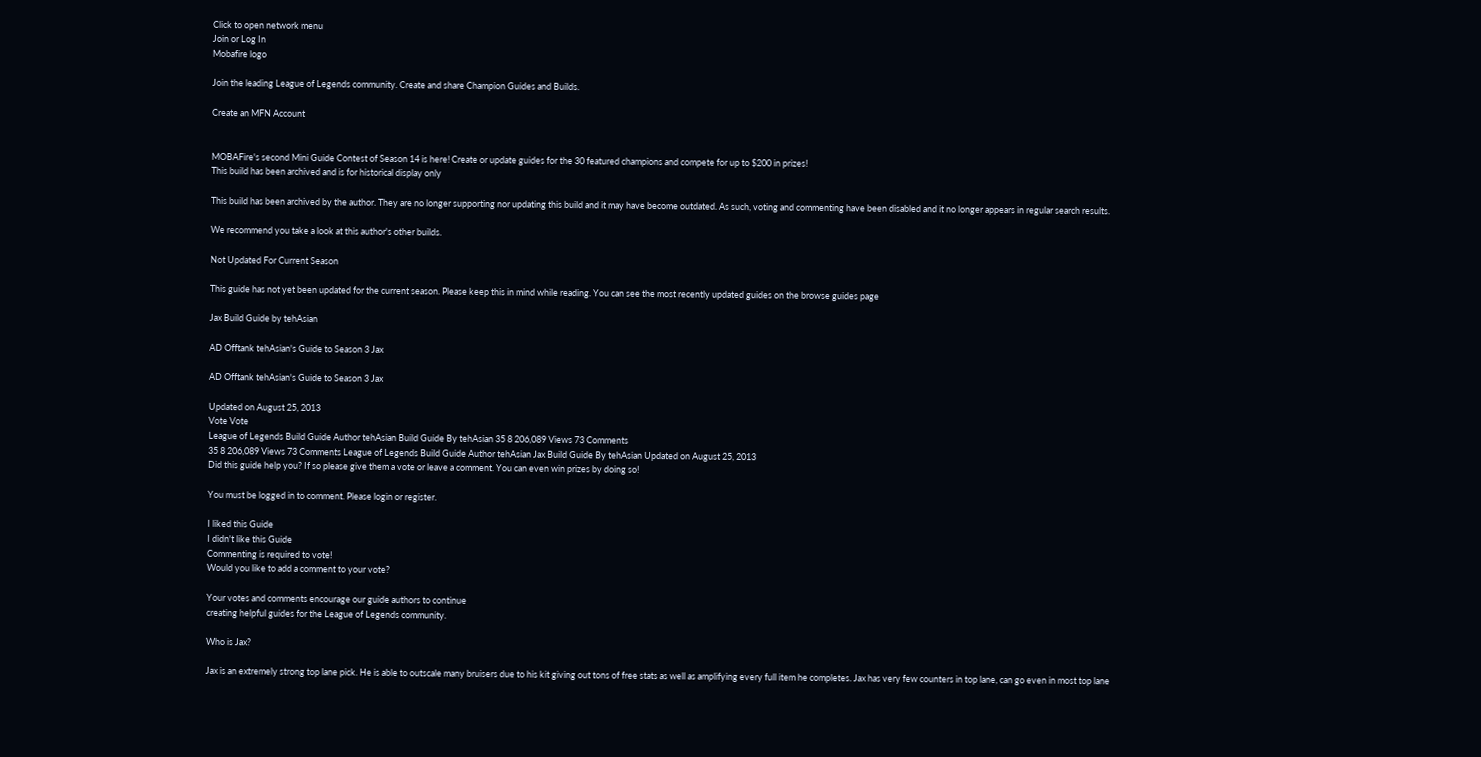Click to open network menu
Join or Log In
Mobafire logo

Join the leading League of Legends community. Create and share Champion Guides and Builds.

Create an MFN Account


MOBAFire's second Mini Guide Contest of Season 14 is here! Create or update guides for the 30 featured champions and compete for up to $200 in prizes!
This build has been archived and is for historical display only

This build has been archived by the author. They are no longer supporting nor updating this build and it may have become outdated. As such, voting and commenting have been disabled and it no longer appears in regular search results.

We recommend you take a look at this author's other builds.

Not Updated For Current Season

This guide has not yet been updated for the current season. Please keep this in mind while reading. You can see the most recently updated guides on the browse guides page

Jax Build Guide by tehAsian

AD Offtank tehAsian's Guide to Season 3 Jax

AD Offtank tehAsian's Guide to Season 3 Jax

Updated on August 25, 2013
Vote Vote
League of Legends Build Guide Author tehAsian Build Guide By tehAsian 35 8 206,089 Views 73 Comments
35 8 206,089 Views 73 Comments League of Legends Build Guide Author tehAsian Jax Build Guide By tehAsian Updated on August 25, 2013
Did this guide help you? If so please give them a vote or leave a comment. You can even win prizes by doing so!

You must be logged in to comment. Please login or register.

I liked this Guide
I didn't like this Guide
Commenting is required to vote!
Would you like to add a comment to your vote?

Your votes and comments encourage our guide authors to continue
creating helpful guides for the League of Legends community.

Who is Jax?

Jax is an extremely strong top lane pick. He is able to outscale many bruisers due to his kit giving out tons of free stats as well as amplifying every full item he completes. Jax has very few counters in top lane, can go even in most top lane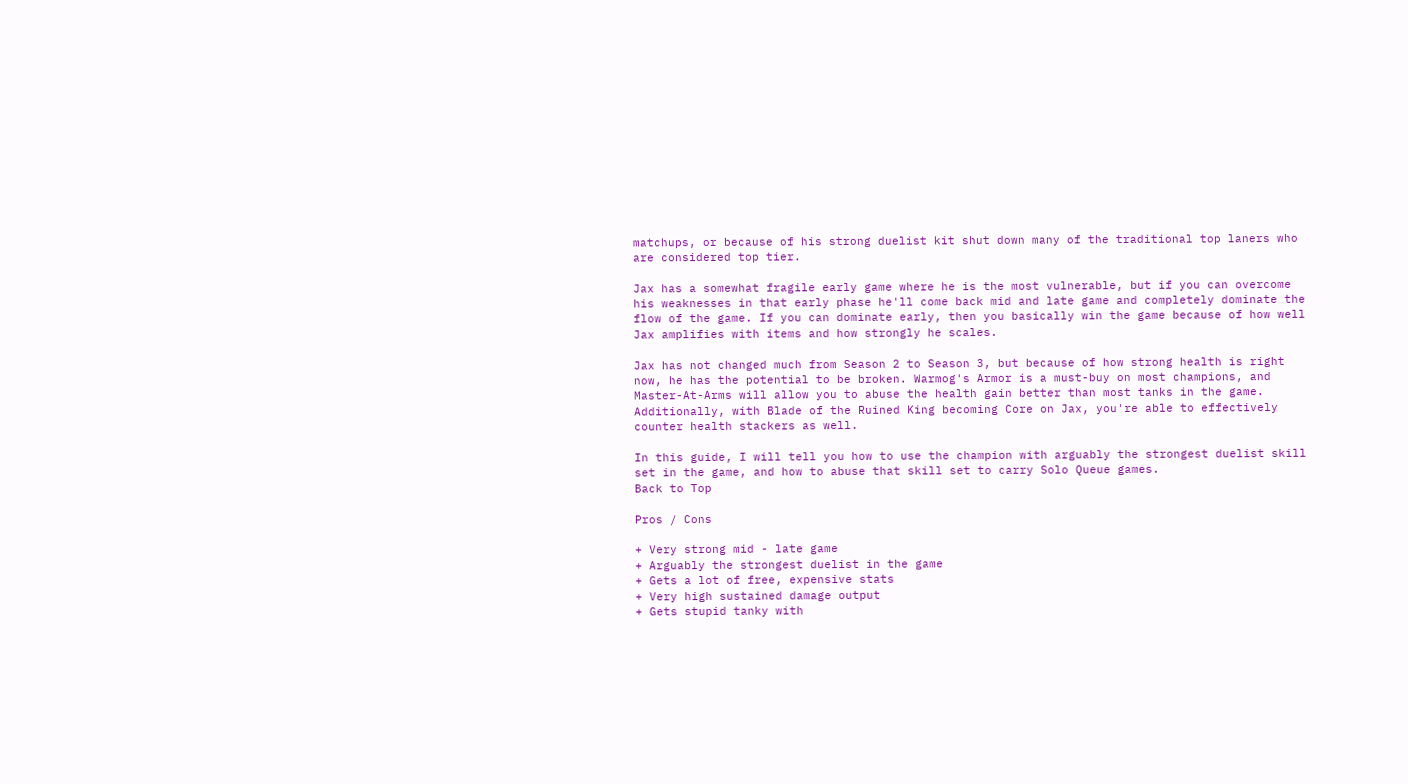matchups, or because of his strong duelist kit shut down many of the traditional top laners who are considered top tier.

Jax has a somewhat fragile early game where he is the most vulnerable, but if you can overcome his weaknesses in that early phase he'll come back mid and late game and completely dominate the flow of the game. If you can dominate early, then you basically win the game because of how well Jax amplifies with items and how strongly he scales.

Jax has not changed much from Season 2 to Season 3, but because of how strong health is right now, he has the potential to be broken. Warmog's Armor is a must-buy on most champions, and Master-At-Arms will allow you to abuse the health gain better than most tanks in the game. Additionally, with Blade of the Ruined King becoming Core on Jax, you're able to effectively counter health stackers as well.

In this guide, I will tell you how to use the champion with arguably the strongest duelist skill set in the game, and how to abuse that skill set to carry Solo Queue games.
Back to Top

Pros / Cons

+ Very strong mid - late game
+ Arguably the strongest duelist in the game
+ Gets a lot of free, expensive stats
+ Very high sustained damage output
+ Gets stupid tanky with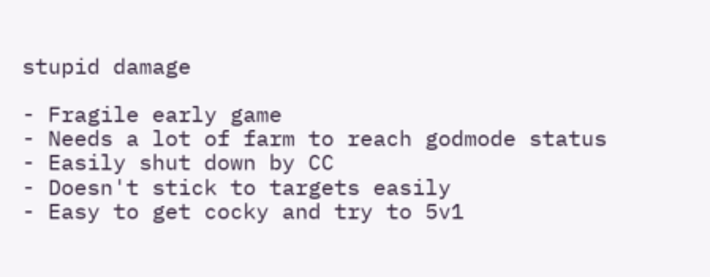stupid damage

- Fragile early game
- Needs a lot of farm to reach godmode status
- Easily shut down by CC
- Doesn't stick to targets easily
- Easy to get cocky and try to 5v1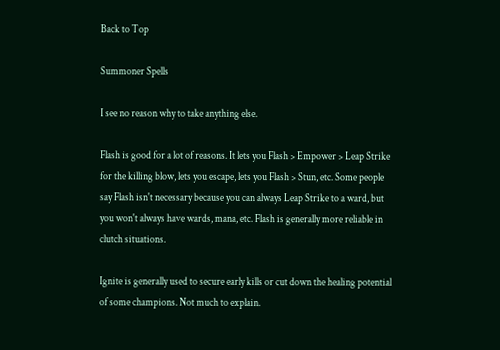Back to Top

Summoner Spells

I see no reason why to take anything else.

Flash is good for a lot of reasons. It lets you Flash > Empower > Leap Strike for the killing blow, lets you escape, lets you Flash > Stun, etc. Some people say Flash isn't necessary because you can always Leap Strike to a ward, but you won't always have wards, mana, etc. Flash is generally more reliable in clutch situations.

Ignite is generally used to secure early kills or cut down the healing potential of some champions. Not much to explain.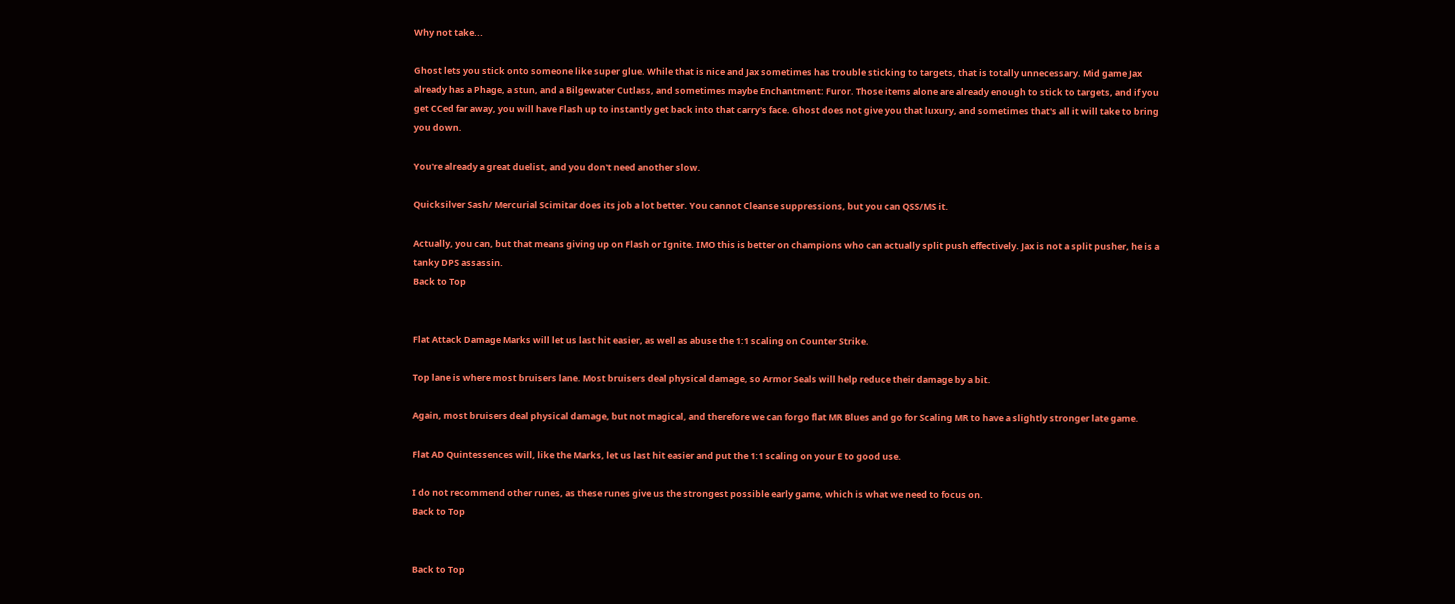Why not take...

Ghost lets you stick onto someone like super glue. While that is nice and Jax sometimes has trouble sticking to targets, that is totally unnecessary. Mid game Jax already has a Phage, a stun, and a Bilgewater Cutlass, and sometimes maybe Enchantment: Furor. Those items alone are already enough to stick to targets, and if you get CCed far away, you will have Flash up to instantly get back into that carry's face. Ghost does not give you that luxury, and sometimes that's all it will take to bring you down.

You're already a great duelist, and you don't need another slow.

Quicksilver Sash/ Mercurial Scimitar does its job a lot better. You cannot Cleanse suppressions, but you can QSS/MS it.

Actually, you can, but that means giving up on Flash or Ignite. IMO this is better on champions who can actually split push effectively. Jax is not a split pusher, he is a tanky DPS assassin.
Back to Top


Flat Attack Damage Marks will let us last hit easier, as well as abuse the 1:1 scaling on Counter Strike.

Top lane is where most bruisers lane. Most bruisers deal physical damage, so Armor Seals will help reduce their damage by a bit.

Again, most bruisers deal physical damage, but not magical, and therefore we can forgo flat MR Blues and go for Scaling MR to have a slightly stronger late game.

Flat AD Quintessences will, like the Marks, let us last hit easier and put the 1:1 scaling on your E to good use.

I do not recommend other runes, as these runes give us the strongest possible early game, which is what we need to focus on.
Back to Top


Back to Top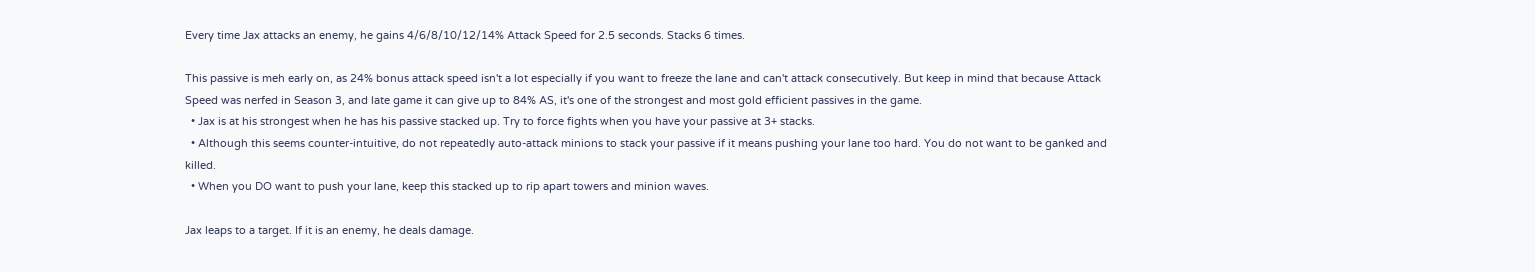Every time Jax attacks an enemy, he gains 4/6/8/10/12/14% Attack Speed for 2.5 seconds. Stacks 6 times.

This passive is meh early on, as 24% bonus attack speed isn't a lot especially if you want to freeze the lane and can't attack consecutively. But keep in mind that because Attack Speed was nerfed in Season 3, and late game it can give up to 84% AS, it's one of the strongest and most gold efficient passives in the game.
  • Jax is at his strongest when he has his passive stacked up. Try to force fights when you have your passive at 3+ stacks.
  • Although this seems counter-intuitive, do not repeatedly auto-attack minions to stack your passive if it means pushing your lane too hard. You do not want to be ganked and killed.
  • When you DO want to push your lane, keep this stacked up to rip apart towers and minion waves.

Jax leaps to a target. If it is an enemy, he deals damage.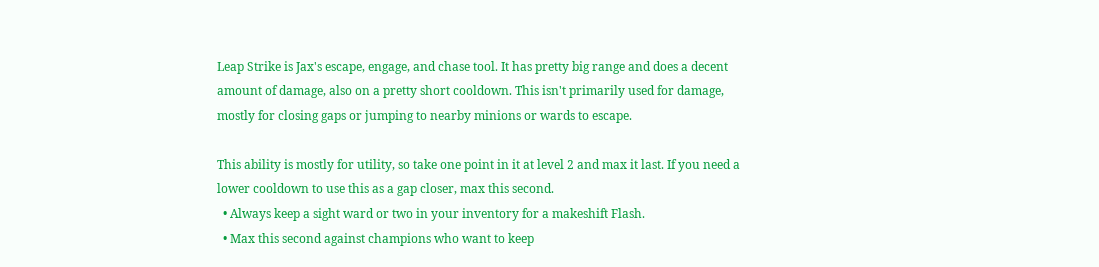Leap Strike is Jax's escape, engage, and chase tool. It has pretty big range and does a decent amount of damage, also on a pretty short cooldown. This isn't primarily used for damage, mostly for closing gaps or jumping to nearby minions or wards to escape.

This ability is mostly for utility, so take one point in it at level 2 and max it last. If you need a lower cooldown to use this as a gap closer, max this second.
  • Always keep a sight ward or two in your inventory for a makeshift Flash.
  • Max this second against champions who want to keep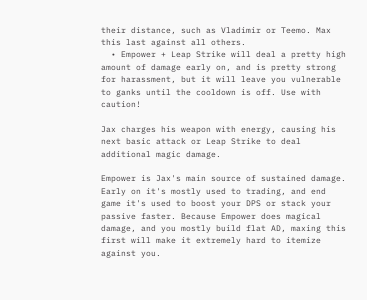their distance, such as Vladimir or Teemo. Max this last against all others.
  • Empower + Leap Strike will deal a pretty high amount of damage early on, and is pretty strong for harassment, but it will leave you vulnerable to ganks until the cooldown is off. Use with caution!

Jax charges his weapon with energy, causing his next basic attack or Leap Strike to deal additional magic damage.

Empower is Jax's main source of sustained damage. Early on it's mostly used to trading, and end game it's used to boost your DPS or stack your passive faster. Because Empower does magical damage, and you mostly build flat AD, maxing this first will make it extremely hard to itemize against you.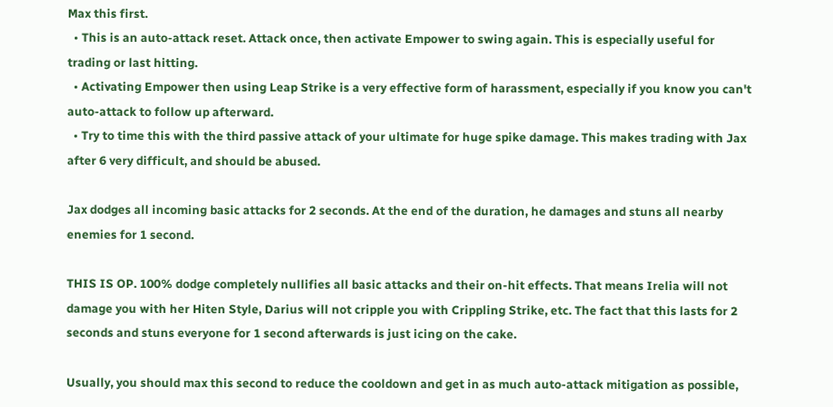Max this first.
  • This is an auto-attack reset. Attack once, then activate Empower to swing again. This is especially useful for trading or last hitting.
  • Activating Empower then using Leap Strike is a very effective form of harassment, especially if you know you can't auto-attack to follow up afterward.
  • Try to time this with the third passive attack of your ultimate for huge spike damage. This makes trading with Jax after 6 very difficult, and should be abused.

Jax dodges all incoming basic attacks for 2 seconds. At the end of the duration, he damages and stuns all nearby enemies for 1 second.

THIS IS OP. 100% dodge completely nullifies all basic attacks and their on-hit effects. That means Irelia will not damage you with her Hiten Style, Darius will not cripple you with Crippling Strike, etc. The fact that this lasts for 2 seconds and stuns everyone for 1 second afterwards is just icing on the cake.

Usually, you should max this second to reduce the cooldown and get in as much auto-attack mitigation as possible,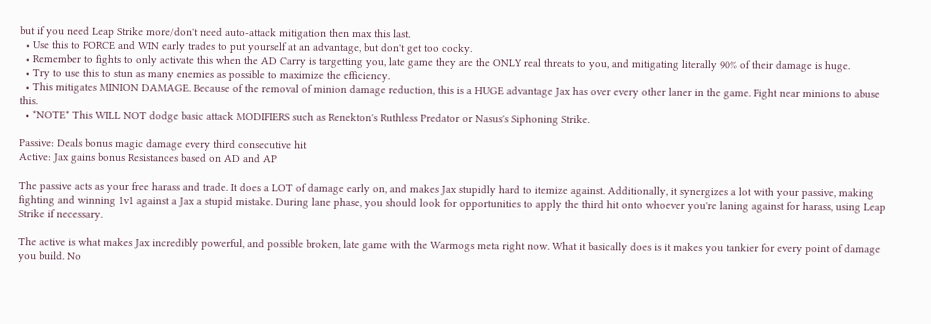but if you need Leap Strike more/don't need auto-attack mitigation then max this last.
  • Use this to FORCE and WIN early trades to put yourself at an advantage, but don't get too cocky.
  • Remember to fights to only activate this when the AD Carry is targetting you, late game they are the ONLY real threats to you, and mitigating literally 90% of their damage is huge.
  • Try to use this to stun as many enemies as possible to maximize the efficiency.
  • This mitigates MINION DAMAGE. Because of the removal of minion damage reduction, this is a HUGE advantage Jax has over every other laner in the game. Fight near minions to abuse this.
  • *NOTE* This WILL NOT dodge basic attack MODIFIERS such as Renekton's Ruthless Predator or Nasus's Siphoning Strike.

Passive: Deals bonus magic damage every third consecutive hit
Active: Jax gains bonus Resistances based on AD and AP

The passive acts as your free harass and trade. It does a LOT of damage early on, and makes Jax stupidly hard to itemize against. Additionally, it synergizes a lot with your passive, making fighting and winning 1v1 against a Jax a stupid mistake. During lane phase, you should look for opportunities to apply the third hit onto whoever you're laning against for harass, using Leap Strike if necessary.

The active is what makes Jax incredibly powerful, and possible broken, late game with the Warmogs meta right now. What it basically does is it makes you tankier for every point of damage you build. No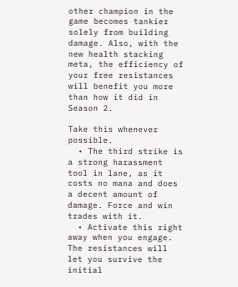other champion in the game becomes tankier solely from building damage. Also, with the new health stacking meta, the efficiency of your free resistances will benefit you more than how it did in Season 2.

Take this whenever possible.
  • The third strike is a strong harassment tool in lane, as it costs no mana and does a decent amount of damage. Force and win trades with it.
  • Activate this right away when you engage. The resistances will let you survive the initial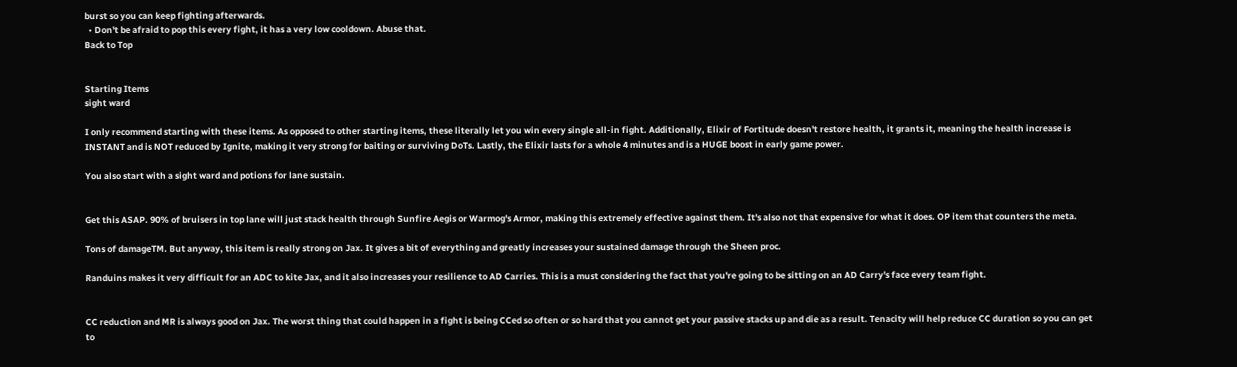burst so you can keep fighting afterwards.
  • Don't be afraid to pop this every fight, it has a very low cooldown. Abuse that.
Back to Top


Starting Items
sight ward

I only recommend starting with these items. As opposed to other starting items, these literally let you win every single all-in fight. Additionally, Elixir of Fortitude doesn't restore health, it grants it, meaning the health increase is INSTANT and is NOT reduced by Ignite, making it very strong for baiting or surviving DoTs. Lastly, the Elixir lasts for a whole 4 minutes and is a HUGE boost in early game power.

You also start with a sight ward and potions for lane sustain.


Get this ASAP. 90% of bruisers in top lane will just stack health through Sunfire Aegis or Warmog's Armor, making this extremely effective against them. It's also not that expensive for what it does. OP item that counters the meta.

Tons of damageTM. But anyway, this item is really strong on Jax. It gives a bit of everything and greatly increases your sustained damage through the Sheen proc.

Randuins makes it very difficult for an ADC to kite Jax, and it also increases your resilience to AD Carries. This is a must considering the fact that you're going to be sitting on an AD Carry's face every team fight.


CC reduction and MR is always good on Jax. The worst thing that could happen in a fight is being CCed so often or so hard that you cannot get your passive stacks up and die as a result. Tenacity will help reduce CC duration so you can get to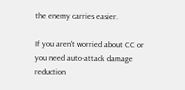the enemy carries easier.

If you aren't worried about CC or you need auto-attack damage reduction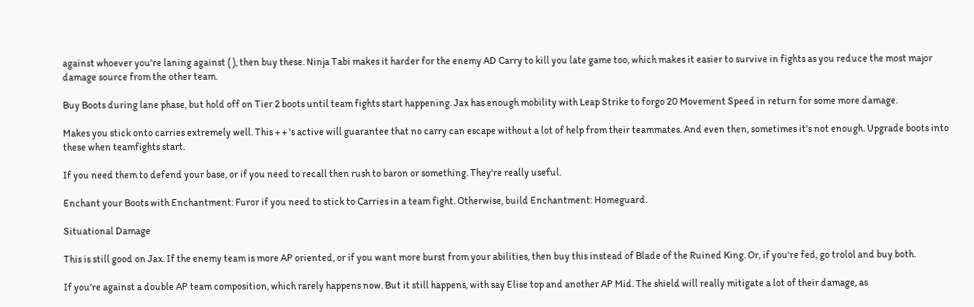against whoever you're laning against ( ), then buy these. Ninja Tabi makes it harder for the enemy AD Carry to kill you late game too, which makes it easier to survive in fights as you reduce the most major damage source from the other team.

Buy Boots during lane phase, but hold off on Tier 2 boots until team fights start happening. Jax has enough mobility with Leap Strike to forgo 20 Movement Speed in return for some more damage.

Makes you stick onto carries extremely well. This + + 's active will guarantee that no carry can escape without a lot of help from their teammates. And even then, sometimes it's not enough. Upgrade boots into these when teamfights start.

If you need them to defend your base, or if you need to recall then rush to baron or something. They're really useful.

Enchant your Boots with Enchantment: Furor if you need to stick to Carries in a team fight. Otherwise, build Enchantment: Homeguard.

Situational Damage

This is still good on Jax. If the enemy team is more AP oriented, or if you want more burst from your abilities, then buy this instead of Blade of the Ruined King. Or, if you're fed, go trolol and buy both.

If you're against a double AP team composition, which rarely happens now. But it still happens, with say Elise top and another AP Mid. The shield will really mitigate a lot of their damage, as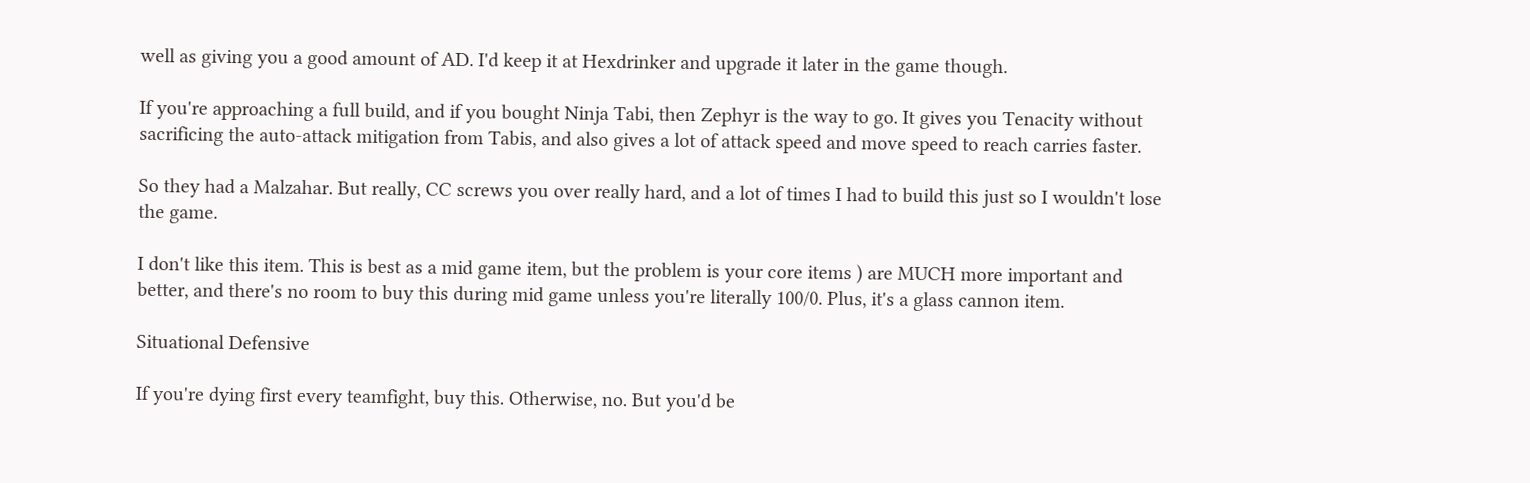well as giving you a good amount of AD. I'd keep it at Hexdrinker and upgrade it later in the game though.

If you're approaching a full build, and if you bought Ninja Tabi, then Zephyr is the way to go. It gives you Tenacity without sacrificing the auto-attack mitigation from Tabis, and also gives a lot of attack speed and move speed to reach carries faster.

So they had a Malzahar. But really, CC screws you over really hard, and a lot of times I had to build this just so I wouldn't lose the game.

I don't like this item. This is best as a mid game item, but the problem is your core items ) are MUCH more important and better, and there's no room to buy this during mid game unless you're literally 100/0. Plus, it's a glass cannon item.

Situational Defensive

If you're dying first every teamfight, buy this. Otherwise, no. But you'd be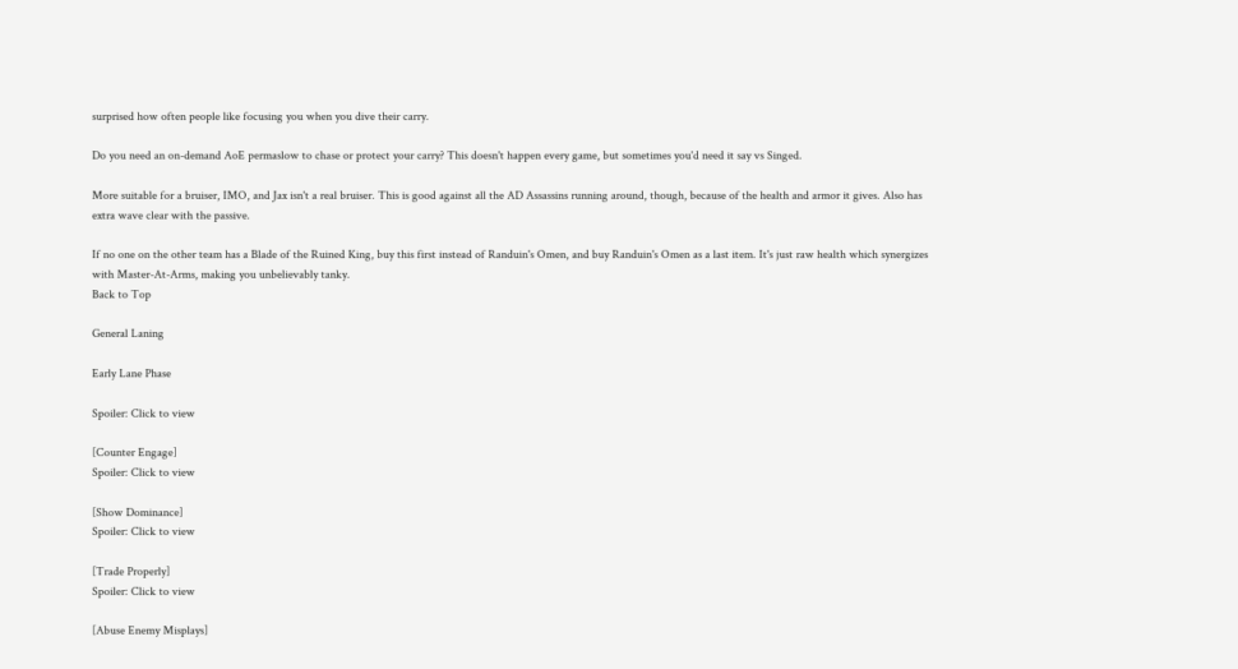surprised how often people like focusing you when you dive their carry.

Do you need an on-demand AoE permaslow to chase or protect your carry? This doesn't happen every game, but sometimes you'd need it say vs Singed.

More suitable for a bruiser, IMO, and Jax isn't a real bruiser. This is good against all the AD Assassins running around, though, because of the health and armor it gives. Also has extra wave clear with the passive.

If no one on the other team has a Blade of the Ruined King, buy this first instead of Randuin's Omen, and buy Randuin's Omen as a last item. It's just raw health which synergizes with Master-At-Arms, making you unbelievably tanky.
Back to Top

General Laning

Early Lane Phase

Spoiler: Click to view

[Counter Engage]
Spoiler: Click to view

[Show Dominance]
Spoiler: Click to view

[Trade Properly]
Spoiler: Click to view

[Abuse Enemy Misplays]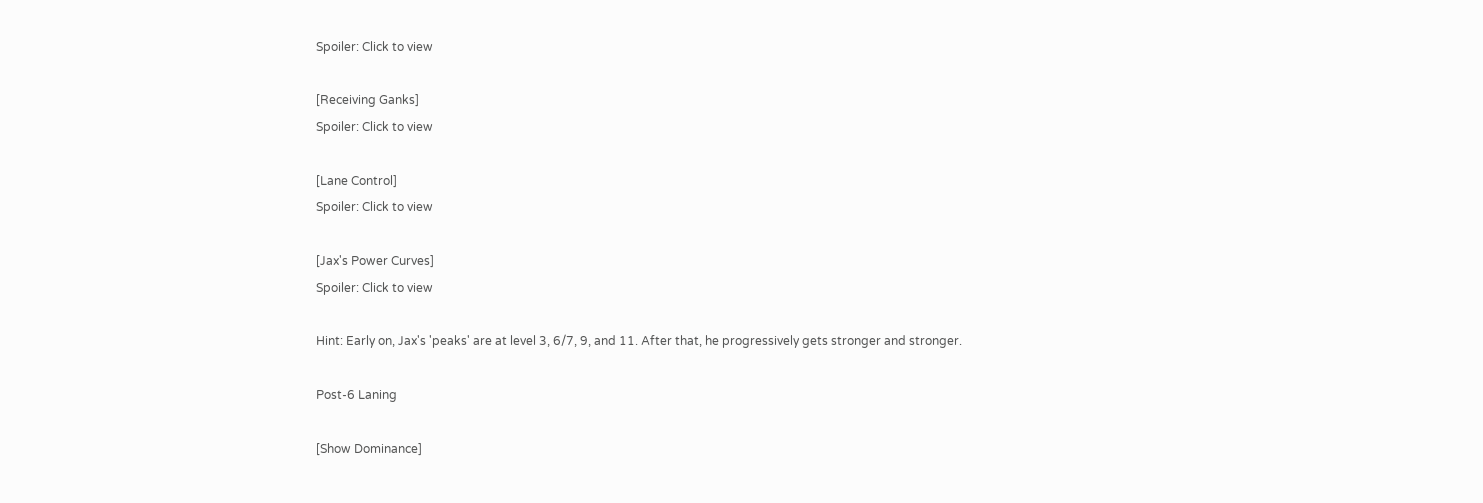Spoiler: Click to view

[Receiving Ganks]
Spoiler: Click to view

[Lane Control]
Spoiler: Click to view

[Jax's Power Curves]
Spoiler: Click to view

Hint: Early on, Jax's 'peaks' are at level 3, 6/7, 9, and 11. After that, he progressively gets stronger and stronger.

Post-6 Laning

[Show Dominance]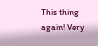This thing again! Very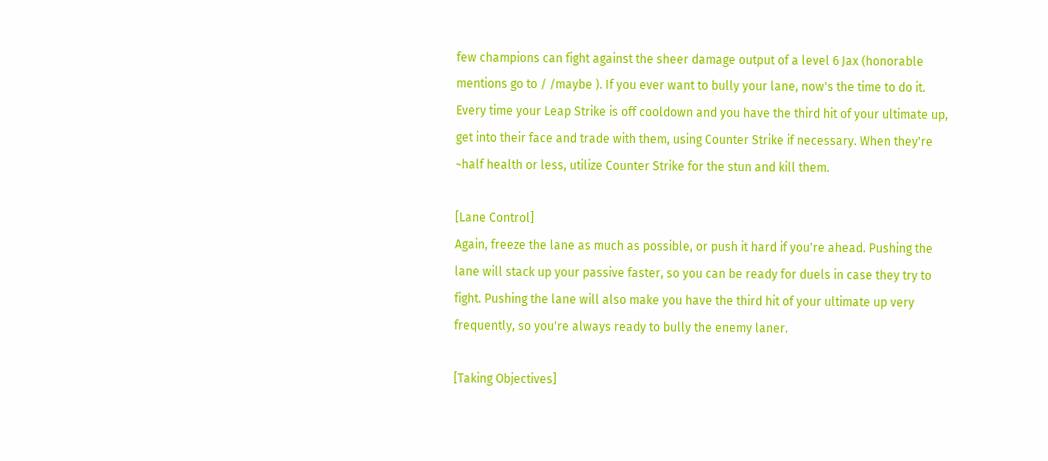few champions can fight against the sheer damage output of a level 6 Jax (honorable mentions go to / /maybe ). If you ever want to bully your lane, now's the time to do it. Every time your Leap Strike is off cooldown and you have the third hit of your ultimate up, get into their face and trade with them, using Counter Strike if necessary. When they're ~half health or less, utilize Counter Strike for the stun and kill them.

[Lane Control]
Again, freeze the lane as much as possible, or push it hard if you're ahead. Pushing the lane will stack up your passive faster, so you can be ready for duels in case they try to fight. Pushing the lane will also make you have the third hit of your ultimate up very frequently, so you're always ready to bully the enemy laner.

[Taking Objectives]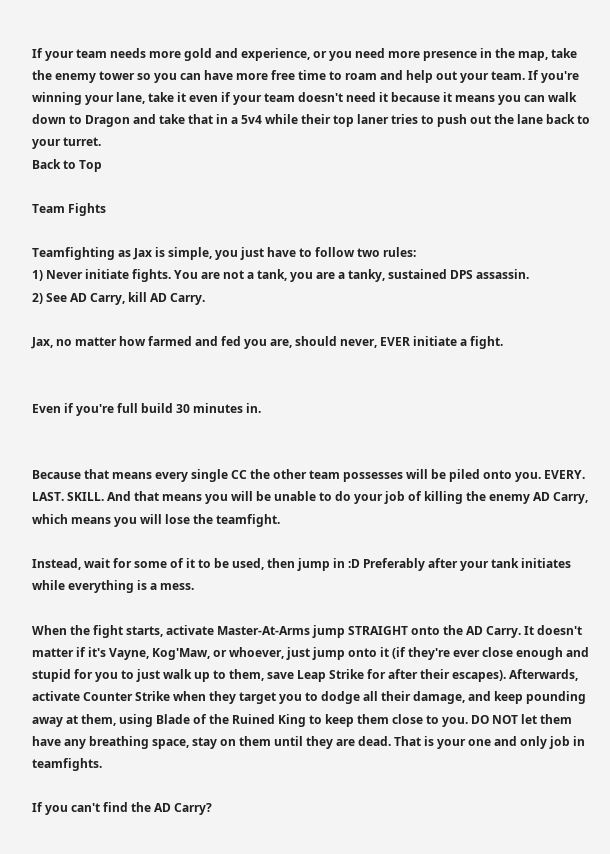If your team needs more gold and experience, or you need more presence in the map, take the enemy tower so you can have more free time to roam and help out your team. If you're winning your lane, take it even if your team doesn't need it because it means you can walk down to Dragon and take that in a 5v4 while their top laner tries to push out the lane back to your turret.
Back to Top

Team Fights

Teamfighting as Jax is simple, you just have to follow two rules:
1) Never initiate fights. You are not a tank, you are a tanky, sustained DPS assassin.
2) See AD Carry, kill AD Carry.

Jax, no matter how farmed and fed you are, should never, EVER initiate a fight.


Even if you're full build 30 minutes in.


Because that means every single CC the other team possesses will be piled onto you. EVERY. LAST. SKILL. And that means you will be unable to do your job of killing the enemy AD Carry, which means you will lose the teamfight.

Instead, wait for some of it to be used, then jump in :D Preferably after your tank initiates while everything is a mess.

When the fight starts, activate Master-At-Arms jump STRAIGHT onto the AD Carry. It doesn't matter if it's Vayne, Kog'Maw, or whoever, just jump onto it (if they're ever close enough and stupid for you to just walk up to them, save Leap Strike for after their escapes). Afterwards, activate Counter Strike when they target you to dodge all their damage, and keep pounding away at them, using Blade of the Ruined King to keep them close to you. DO NOT let them have any breathing space, stay on them until they are dead. That is your one and only job in teamfights.

If you can't find the AD Carry?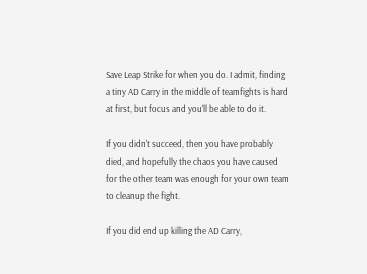Save Leap Strike for when you do. I admit, finding a tiny AD Carry in the middle of teamfights is hard at first, but focus and you'll be able to do it.

If you didn't succeed, then you have probably died, and hopefully the chaos you have caused for the other team was enough for your own team to cleanup the fight.

If you did end up killing the AD Carry,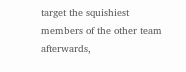target the squishiest members of the other team afterwards,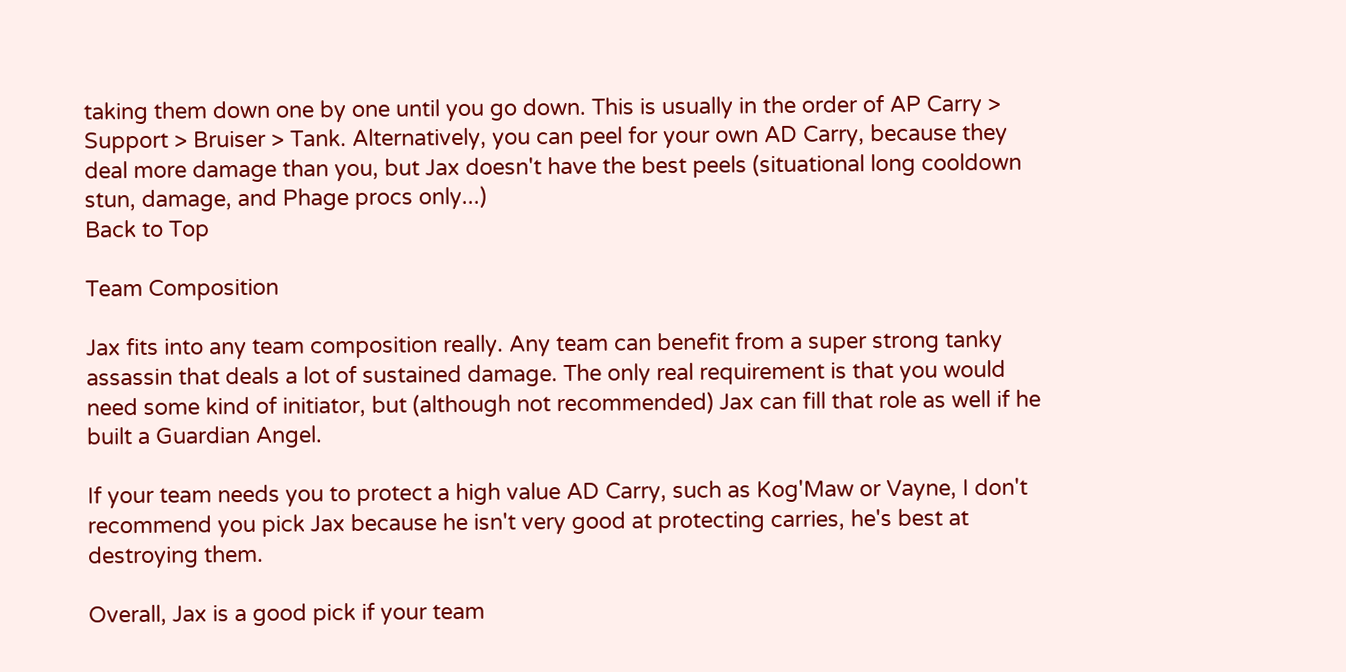taking them down one by one until you go down. This is usually in the order of AP Carry > Support > Bruiser > Tank. Alternatively, you can peel for your own AD Carry, because they deal more damage than you, but Jax doesn't have the best peels (situational long cooldown stun, damage, and Phage procs only...)
Back to Top

Team Composition

Jax fits into any team composition really. Any team can benefit from a super strong tanky assassin that deals a lot of sustained damage. The only real requirement is that you would need some kind of initiator, but (although not recommended) Jax can fill that role as well if he built a Guardian Angel.

If your team needs you to protect a high value AD Carry, such as Kog'Maw or Vayne, I don't recommend you pick Jax because he isn't very good at protecting carries, he's best at destroying them.

Overall, Jax is a good pick if your team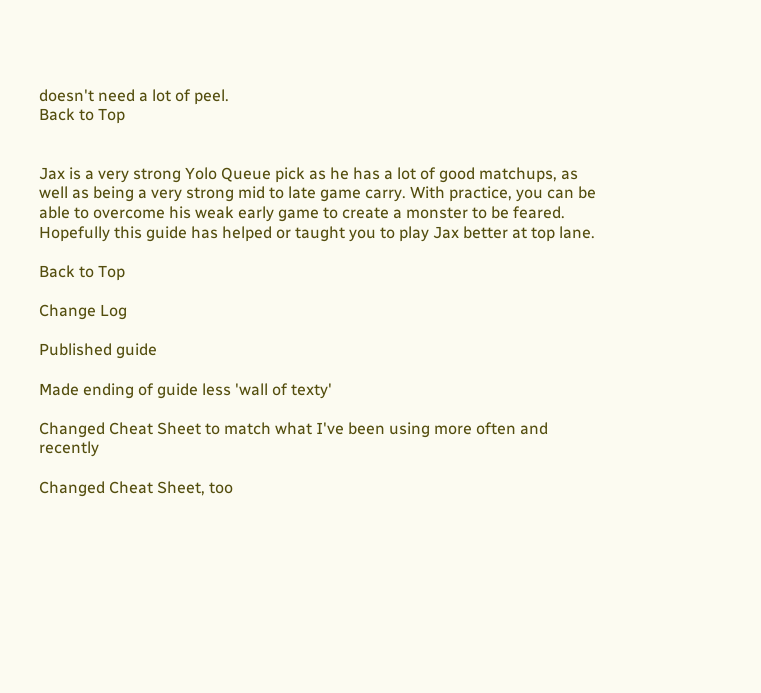doesn't need a lot of peel.
Back to Top


Jax is a very strong Yolo Queue pick as he has a lot of good matchups, as well as being a very strong mid to late game carry. With practice, you can be able to overcome his weak early game to create a monster to be feared. Hopefully this guide has helped or taught you to play Jax better at top lane.

Back to Top

Change Log

Published guide

Made ending of guide less 'wall of texty'

Changed Cheat Sheet to match what I've been using more often and recently

Changed Cheat Sheet, too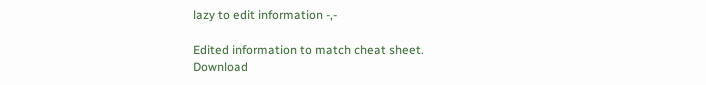lazy to edit information -,-

Edited information to match cheat sheet.
Download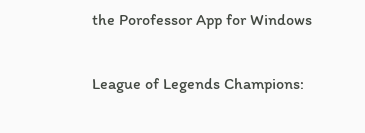the Porofessor App for Windows

League of Legends Champions: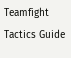Teamfight Tactics Guide